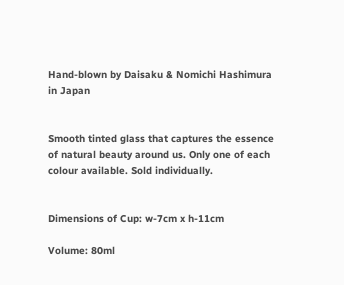Hand-blown by Daisaku & Nomichi Hashimura in Japan


Smooth tinted glass that captures the essence of natural beauty around us. Only one of each colour available. Sold individually.


Dimensions of Cup: w-7cm x h-11cm

Volume: 80ml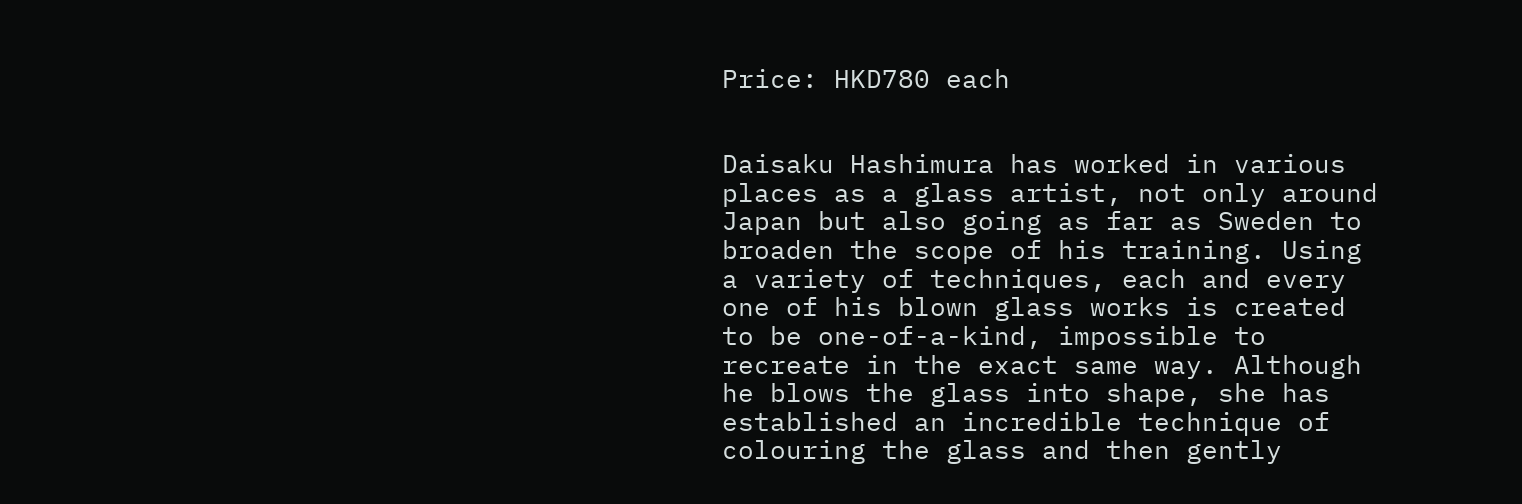Price: HKD780 each


Daisaku Hashimura has worked in various places as a glass artist, not only around Japan but also going as far as Sweden to broaden the scope of his training. Using a variety of techniques, each and every one of his blown glass works is created to be one-of-a-kind, impossible to recreate in the exact same way. Although he blows the glass into shape, she has established an incredible technique of colouring the glass and then gently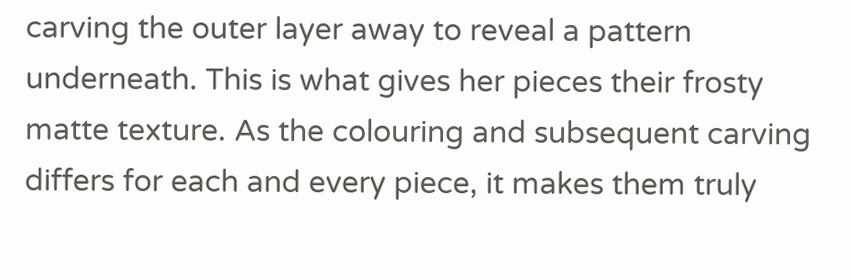carving the outer layer away to reveal a pattern underneath. This is what gives her pieces their frosty matte texture. As the colouring and subsequent carving differs for each and every piece, it makes them truly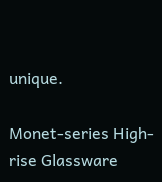unique.

Monet-series High-rise Glassware